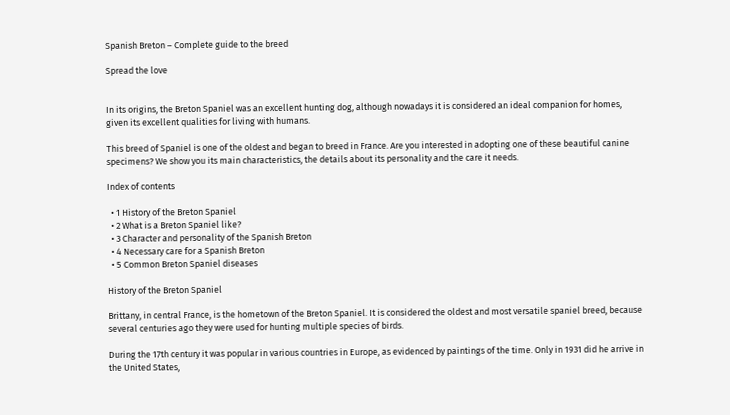Spanish Breton – Complete guide to the breed

Spread the love


In its origins, the Breton Spaniel was an excellent hunting dog, although nowadays it is considered an ideal companion for homes, given its excellent qualities for living with humans.

This breed of Spaniel is one of the oldest and began to breed in France. Are you interested in adopting one of these beautiful canine specimens? We show you its main characteristics, the details about its personality and the care it needs.

Index of contents

  • 1 History of the Breton Spaniel
  • 2 What is a Breton Spaniel like?
  • 3 Character and personality of the Spanish Breton
  • 4 Necessary care for a Spanish Breton
  • 5 Common Breton Spaniel diseases

History of the Breton Spaniel

Brittany, in central France, is the hometown of the Breton Spaniel. It is considered the oldest and most versatile spaniel breed, because several centuries ago they were used for hunting multiple species of birds.

During the 17th century it was popular in various countries in Europe, as evidenced by paintings of the time. Only in 1931 did he arrive in the United States,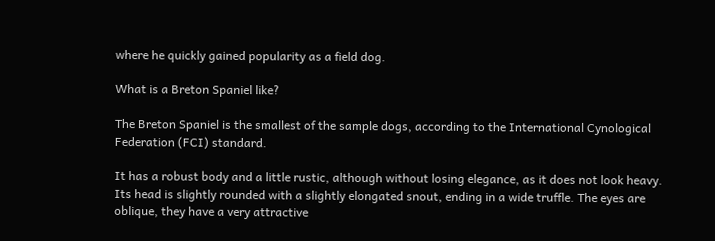where he quickly gained popularity as a field dog.

What is a Breton Spaniel like?

The Breton Spaniel is the smallest of the sample dogs, according to the International Cynological Federation (FCI) standard.

It has a robust body and a little rustic, although without losing elegance, as it does not look heavy. Its head is slightly rounded with a slightly elongated snout, ending in a wide truffle. The eyes are oblique, they have a very attractive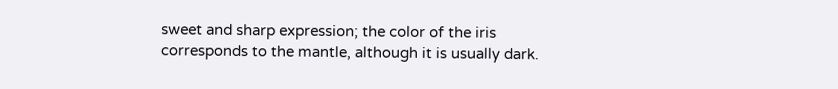sweet and sharp expression; the color of the iris corresponds to the mantle, although it is usually dark.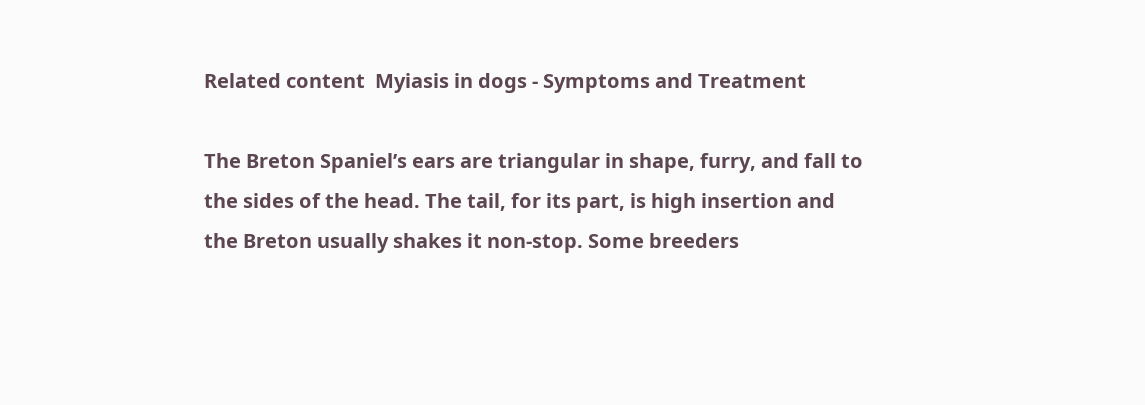Related content  Myiasis in dogs - Symptoms and Treatment

The Breton Spaniel’s ears are triangular in shape, furry, and fall to the sides of the head. The tail, for its part, is high insertion and the Breton usually shakes it non-stop. Some breeders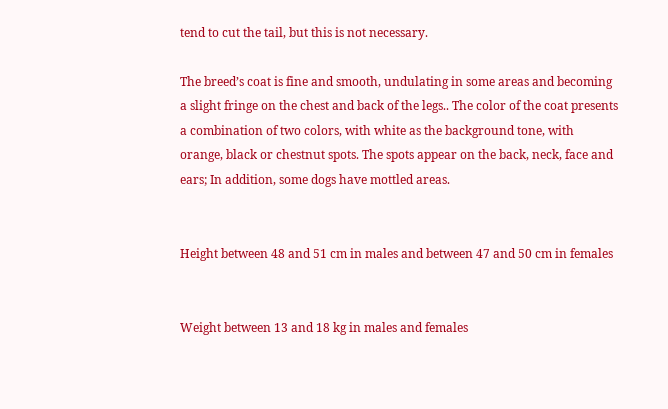tend to cut the tail, but this is not necessary.

The breed’s coat is fine and smooth, undulating in some areas and becoming a slight fringe on the chest and back of the legs.. The color of the coat presents a combination of two colors, with white as the background tone, with orange, black or chestnut spots. The spots appear on the back, neck, face and ears; In addition, some dogs have mottled areas.


Height between 48 and 51 cm in males and between 47 and 50 cm in females


Weight between 13 and 18 kg in males and females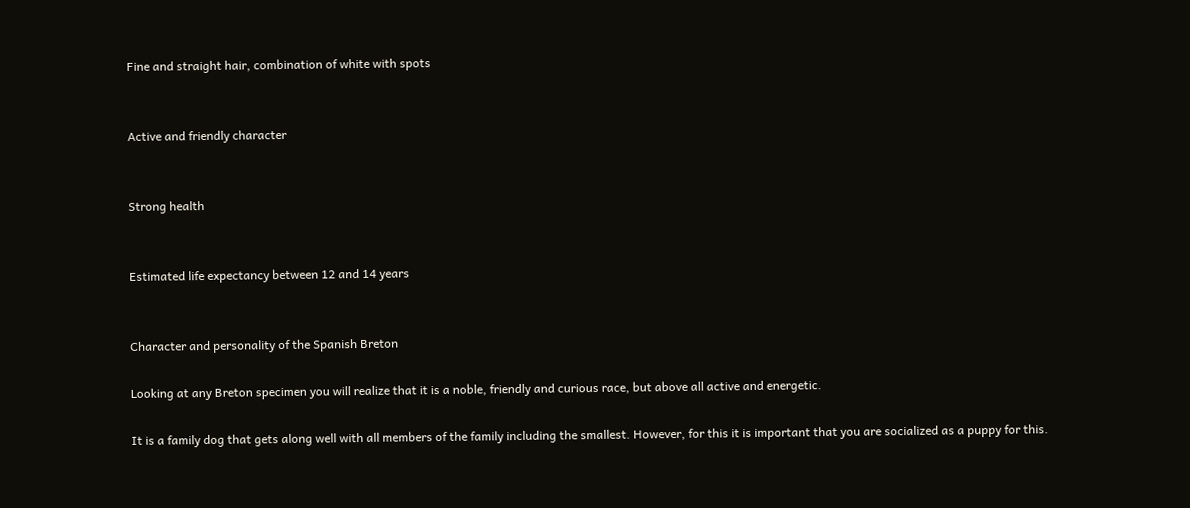Fine and straight hair, combination of white with spots


Active and friendly character


Strong health


Estimated life expectancy between 12 and 14 years


Character and personality of the Spanish Breton

Looking at any Breton specimen you will realize that it is a noble, friendly and curious race, but above all active and energetic.

It is a family dog that gets along well with all members of the family including the smallest. However, for this it is important that you are socialized as a puppy for this.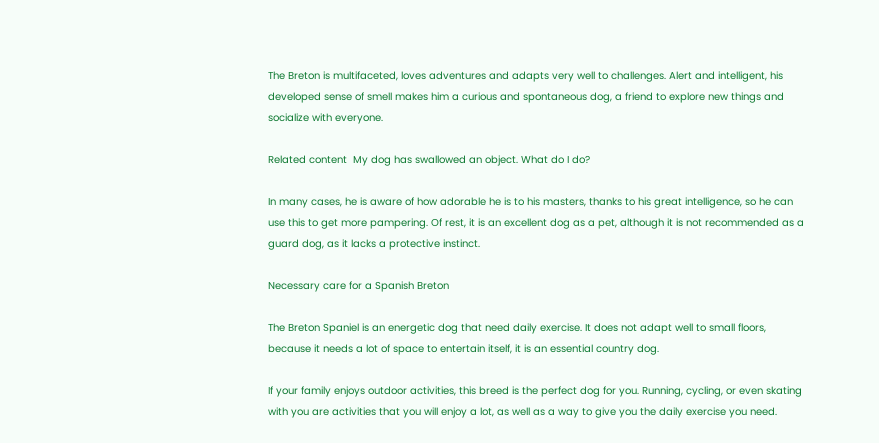The Breton is multifaceted, loves adventures and adapts very well to challenges. Alert and intelligent, his developed sense of smell makes him a curious and spontaneous dog, a friend to explore new things and socialize with everyone.

Related content  My dog has swallowed an object. What do I do?

In many cases, he is aware of how adorable he is to his masters, thanks to his great intelligence, so he can use this to get more pampering. Of rest, it is an excellent dog as a pet, although it is not recommended as a guard dog, as it lacks a protective instinct.

Necessary care for a Spanish Breton

The Breton Spaniel is an energetic dog that need daily exercise. It does not adapt well to small floors, because it needs a lot of space to entertain itself, it is an essential country dog.

If your family enjoys outdoor activities, this breed is the perfect dog for you. Running, cycling, or even skating with you are activities that you will enjoy a lot, as well as a way to give you the daily exercise you need.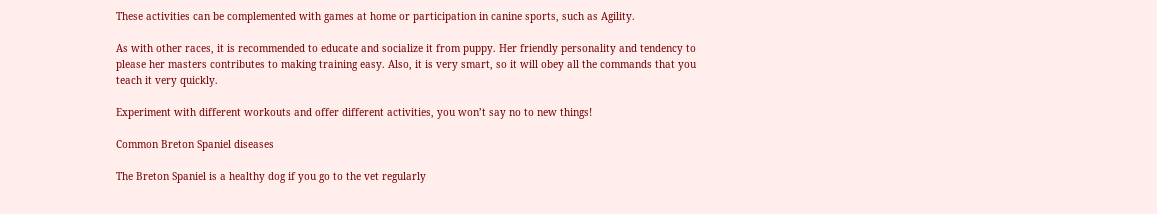These activities can be complemented with games at home or participation in canine sports, such as Agility.

As with other races, it is recommended to educate and socialize it from puppy. Her friendly personality and tendency to please her masters contributes to making training easy. Also, it is very smart, so it will obey all the commands that you teach it very quickly.

Experiment with different workouts and offer different activities, you won’t say no to new things!

Common Breton Spaniel diseases

The Breton Spaniel is a healthy dog if you go to the vet regularly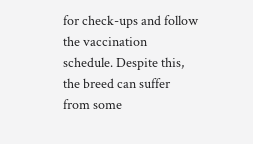for check-ups and follow the vaccination schedule. Despite this, the breed can suffer from some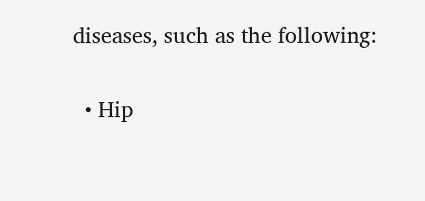diseases, such as the following:

  • Hip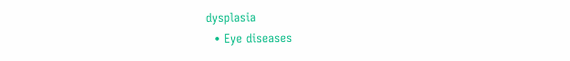dysplasia
  • Eye diseases